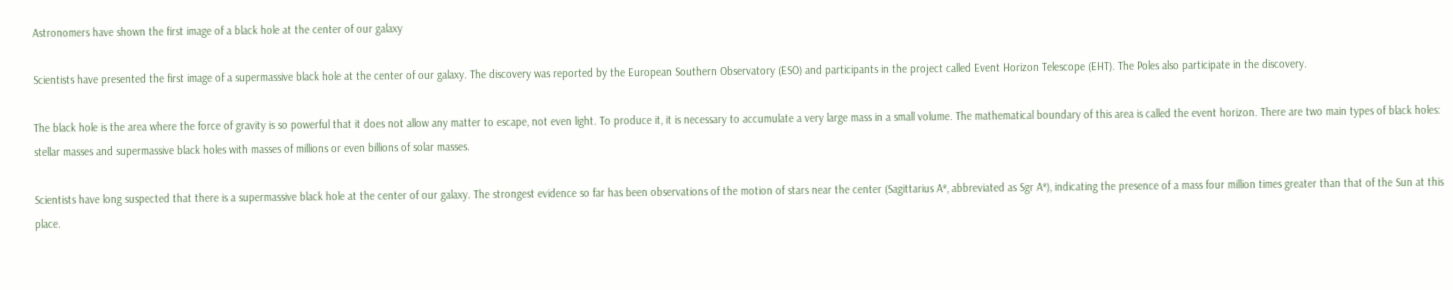Astronomers have shown the first image of a black hole at the center of our galaxy

Scientists have presented the first image of a supermassive black hole at the center of our galaxy. The discovery was reported by the European Southern Observatory (ESO) and participants in the project called Event Horizon Telescope (EHT). The Poles also participate in the discovery.

The black hole is the area where the force of gravity is so powerful that it does not allow any matter to escape, not even light. To produce it, it is necessary to accumulate a very large mass in a small volume. The mathematical boundary of this area is called the event horizon. There are two main types of black holes: stellar masses and supermassive black holes with masses of millions or even billions of solar masses.

Scientists have long suspected that there is a supermassive black hole at the center of our galaxy. The strongest evidence so far has been observations of the motion of stars near the center (Sagittarius A*, abbreviated as Sgr A*), indicating the presence of a mass four million times greater than that of the Sun at this place.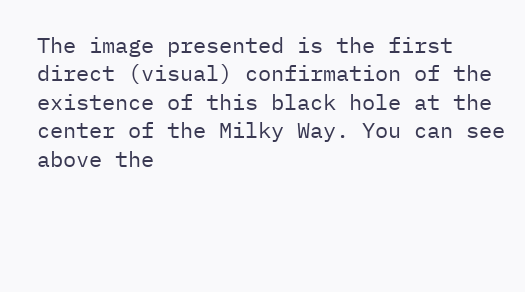The image presented is the first direct (visual) confirmation of the existence of this black hole at the center of the Milky Way. You can see above the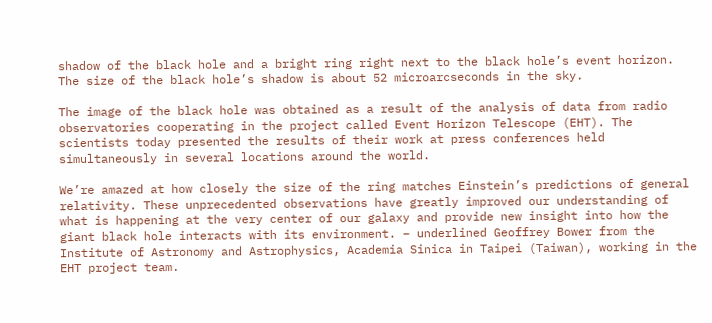shadow of the black hole and a bright ring right next to the black hole’s event horizon. The size of the black hole’s shadow is about 52 microarcseconds in the sky.

The image of the black hole was obtained as a result of the analysis of data from radio observatories cooperating in the project called Event Horizon Telescope (EHT). The scientists today presented the results of their work at press conferences held simultaneously in several locations around the world.

We’re amazed at how closely the size of the ring matches Einstein’s predictions of general relativity. These unprecedented observations have greatly improved our understanding of what is happening at the very center of our galaxy and provide new insight into how the giant black hole interacts with its environment. – underlined Geoffrey Bower from the Institute of Astronomy and Astrophysics, Academia Sinica in Taipei (Taiwan), working in the EHT project team.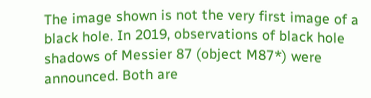The image shown is not the very first image of a black hole. In 2019, observations of black hole shadows of Messier 87 (object M87*) were announced. Both are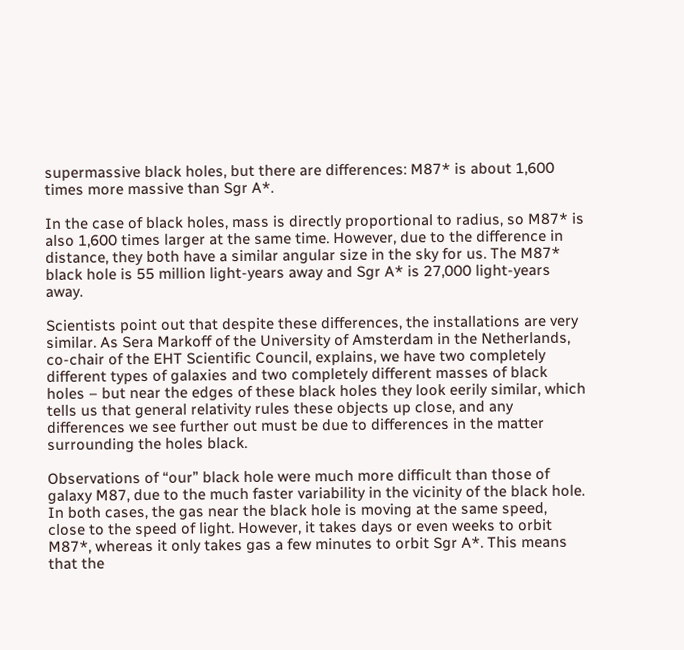supermassive black holes, but there are differences: M87* is about 1,600 times more massive than Sgr A*.

In the case of black holes, mass is directly proportional to radius, so M87* is also 1,600 times larger at the same time. However, due to the difference in distance, they both have a similar angular size in the sky for us. The M87* black hole is 55 million light-years away and Sgr A* is 27,000 light-years away.

Scientists point out that despite these differences, the installations are very similar. As Sera Markoff of the University of Amsterdam in the Netherlands, co-chair of the EHT Scientific Council, explains, we have two completely different types of galaxies and two completely different masses of black holes – but near the edges of these black holes they look eerily similar, which tells us that general relativity rules these objects up close, and any differences we see further out must be due to differences in the matter surrounding the holes black.

Observations of “our” black hole were much more difficult than those of galaxy M87, due to the much faster variability in the vicinity of the black hole. In both cases, the gas near the black hole is moving at the same speed, close to the speed of light. However, it takes days or even weeks to orbit M87*, whereas it only takes gas a few minutes to orbit Sgr A*. This means that the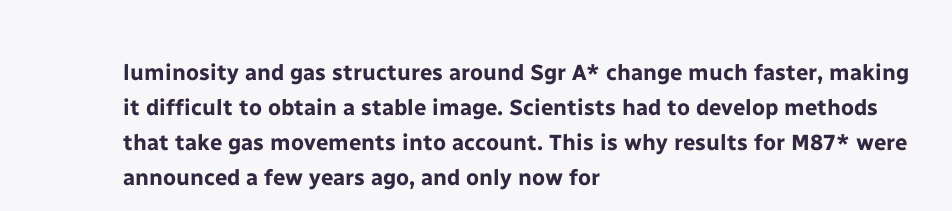luminosity and gas structures around Sgr A* change much faster, making it difficult to obtain a stable image. Scientists had to develop methods that take gas movements into account. This is why results for M87* were announced a few years ago, and only now for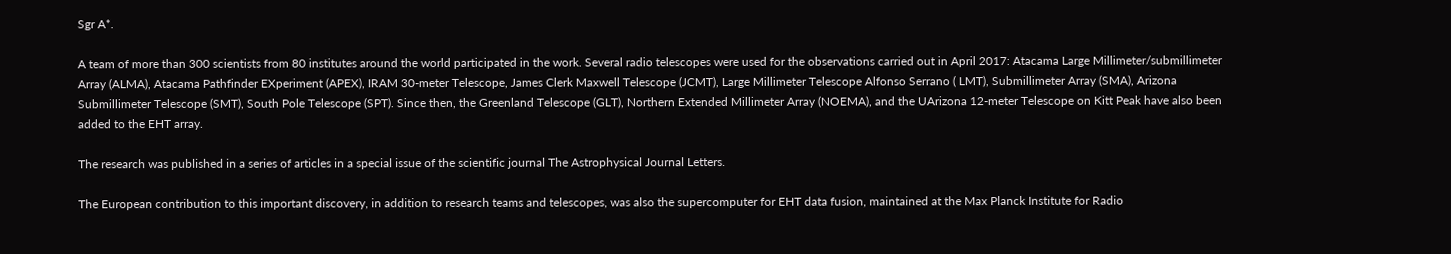Sgr A*.

A team of more than 300 scientists from 80 institutes around the world participated in the work. Several radio telescopes were used for the observations carried out in April 2017: Atacama Large Millimeter/submillimeter Array (ALMA), Atacama Pathfinder EXperiment (APEX), IRAM 30-meter Telescope, James Clerk Maxwell Telescope (JCMT), Large Millimeter Telescope Alfonso Serrano ( LMT), Submillimeter Array (SMA), Arizona Submillimeter Telescope (SMT), South Pole Telescope (SPT). Since then, the Greenland Telescope (GLT), Northern Extended Millimeter Array (NOEMA), and the UArizona 12-meter Telescope on Kitt Peak have also been added to the EHT array.

The research was published in a series of articles in a special issue of the scientific journal The Astrophysical Journal Letters.

The European contribution to this important discovery, in addition to research teams and telescopes, was also the supercomputer for EHT data fusion, maintained at the Max Planck Institute for Radio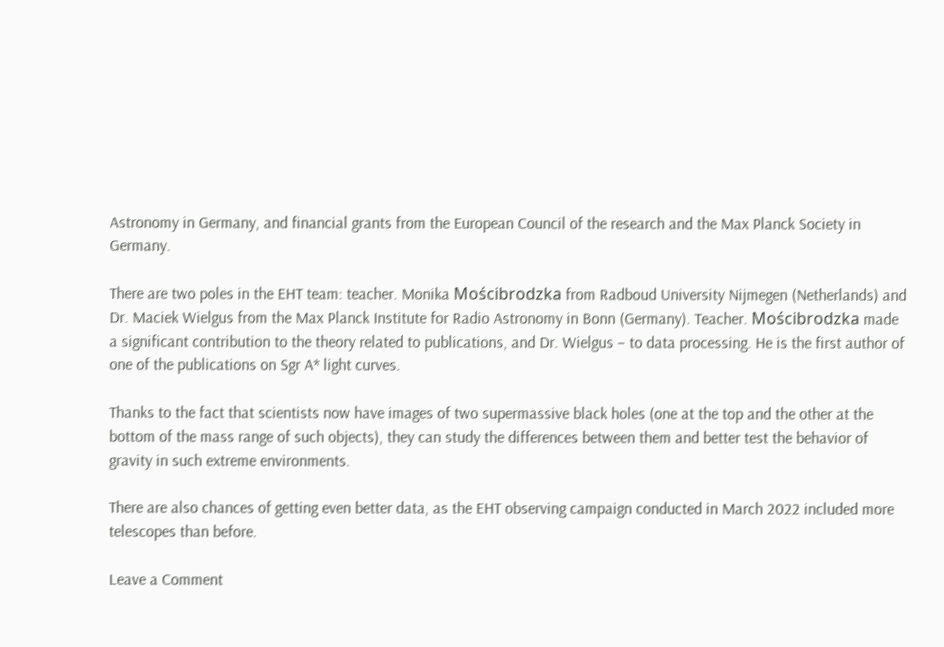Astronomy in Germany, and financial grants from the European Council of the research and the Max Planck Society in Germany.

There are two poles in the EHT team: teacher. Monika Mościbrodzka from Radboud University Nijmegen (Netherlands) and Dr. Maciek Wielgus from the Max Planck Institute for Radio Astronomy in Bonn (Germany). Teacher. Mościbrodzka made a significant contribution to the theory related to publications, and Dr. Wielgus – to data processing. He is the first author of one of the publications on Sgr A* light curves.

Thanks to the fact that scientists now have images of two supermassive black holes (one at the top and the other at the bottom of the mass range of such objects), they can study the differences between them and better test the behavior of gravity in such extreme environments.

There are also chances of getting even better data, as the EHT observing campaign conducted in March 2022 included more telescopes than before.

Leave a Comment